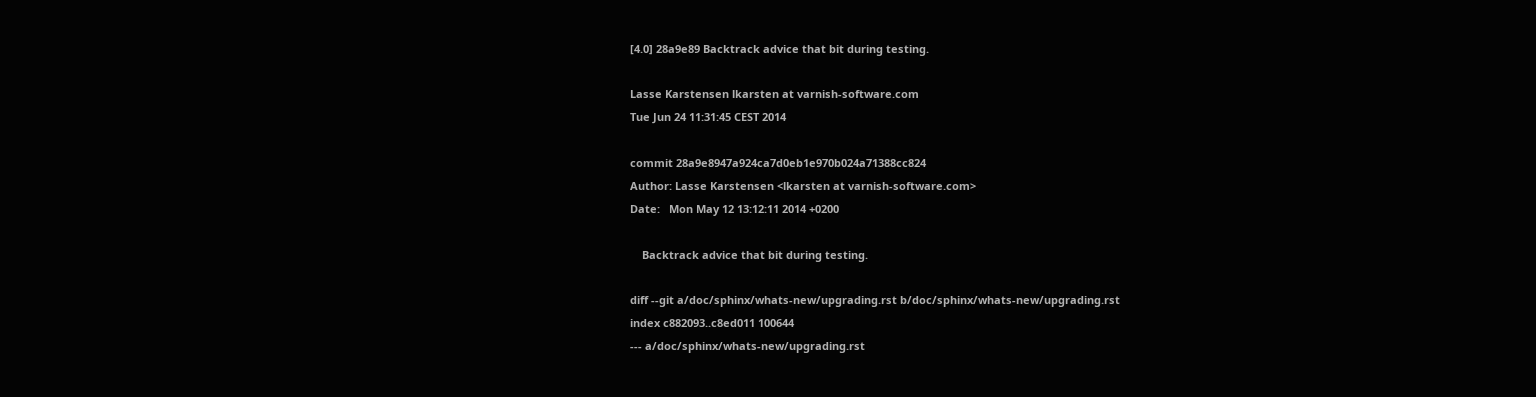[4.0] 28a9e89 Backtrack advice that bit during testing.

Lasse Karstensen lkarsten at varnish-software.com
Tue Jun 24 11:31:45 CEST 2014

commit 28a9e8947a924ca7d0eb1e970b024a71388cc824
Author: Lasse Karstensen <lkarsten at varnish-software.com>
Date:   Mon May 12 13:12:11 2014 +0200

    Backtrack advice that bit during testing.

diff --git a/doc/sphinx/whats-new/upgrading.rst b/doc/sphinx/whats-new/upgrading.rst
index c882093..c8ed011 100644
--- a/doc/sphinx/whats-new/upgrading.rst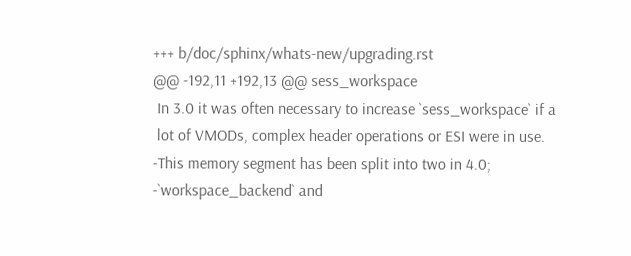+++ b/doc/sphinx/whats-new/upgrading.rst
@@ -192,11 +192,13 @@ sess_workspace
 In 3.0 it was often necessary to increase `sess_workspace` if a
 lot of VMODs, complex header operations or ESI were in use.
-This memory segment has been split into two in 4.0;
-`workspace_backend` and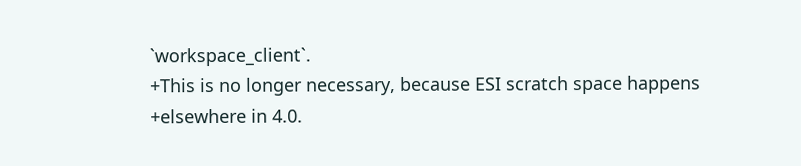`workspace_client`.
+This is no longer necessary, because ESI scratch space happens
+elsewhere in 4.0.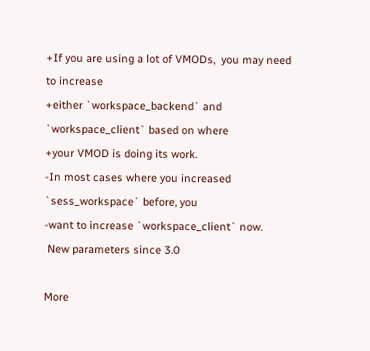+If you are using a lot of VMODs,  you may need to increase
+either `workspace_backend` and `workspace_client` based on where
+your VMOD is doing its work.
-In most cases where you increased `sess_workspace` before, you
-want to increase `workspace_client` now.
 New parameters since 3.0

More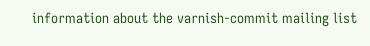information about the varnish-commit mailing list